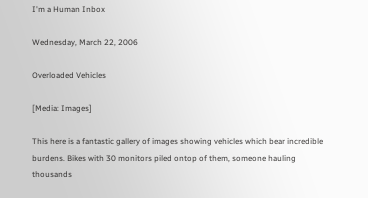I'm a Human Inbox

Wednesday, March 22, 2006

Overloaded Vehicles

[Media: Images]

This here is a fantastic gallery of images showing vehicles which bear incredible burdens. Bikes with 30 monitors piled ontop of them, someone hauling thousands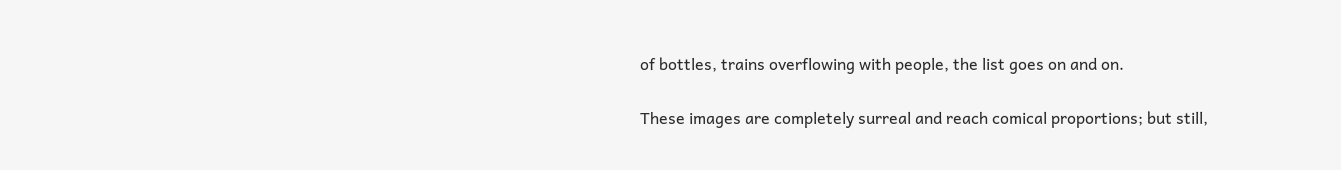of bottles, trains overflowing with people, the list goes on and on.

These images are completely surreal and reach comical proportions; but still,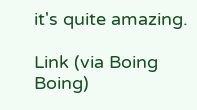it's quite amazing.

Link (via Boing Boing)